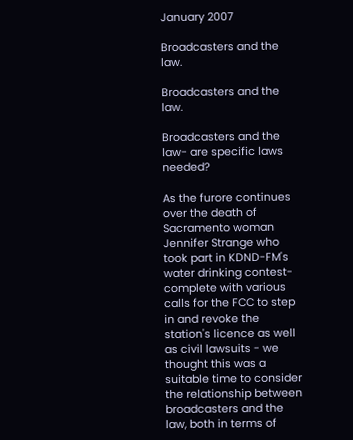January 2007

Broadcasters and the law.

Broadcasters and the law.

Broadcasters and the law- are specific laws needed?

As the furore continues over the death of Sacramento woman Jennifer Strange who took part in KDND-FM's water drinking contest- complete with various calls for the FCC to step in and revoke the station's licence as well as civil lawsuits - we thought this was a suitable time to consider the relationship between broadcasters and the law, both in terms of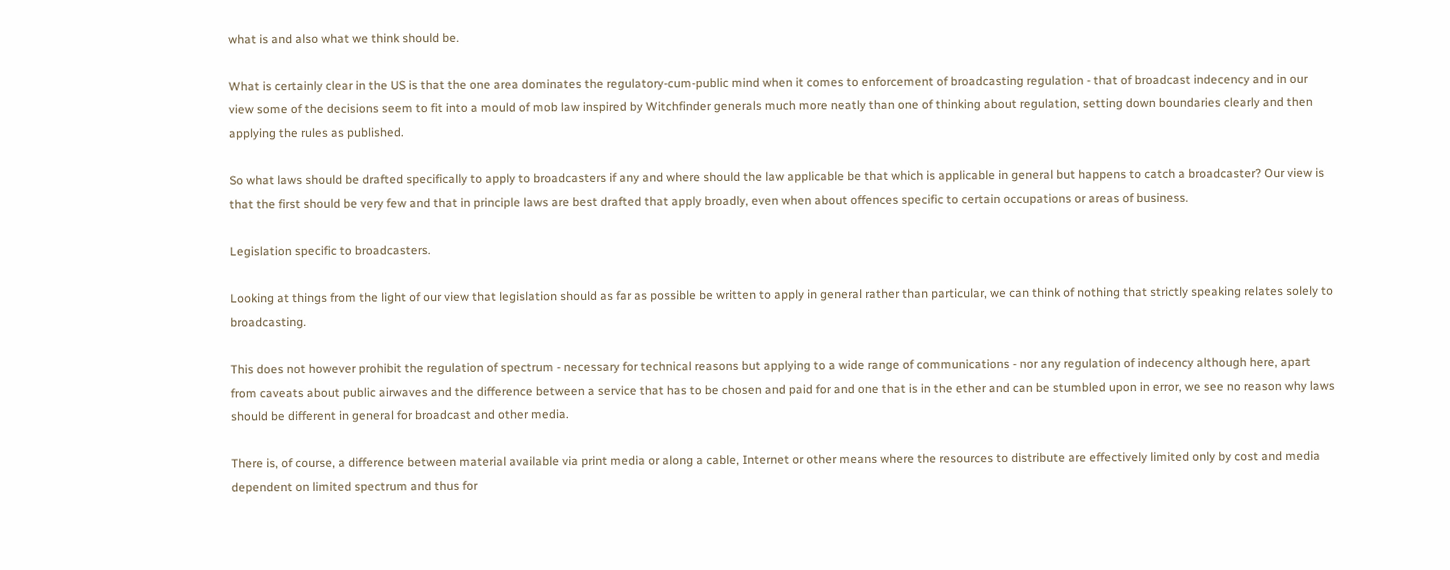what is and also what we think should be.

What is certainly clear in the US is that the one area dominates the regulatory-cum-public mind when it comes to enforcement of broadcasting regulation - that of broadcast indecency and in our view some of the decisions seem to fit into a mould of mob law inspired by Witchfinder generals much more neatly than one of thinking about regulation, setting down boundaries clearly and then applying the rules as published.

So what laws should be drafted specifically to apply to broadcasters if any and where should the law applicable be that which is applicable in general but happens to catch a broadcaster? Our view is that the first should be very few and that in principle laws are best drafted that apply broadly, even when about offences specific to certain occupations or areas of business.

Legislation specific to broadcasters.

Looking at things from the light of our view that legislation should as far as possible be written to apply in general rather than particular, we can think of nothing that strictly speaking relates solely to broadcasting.

This does not however prohibit the regulation of spectrum - necessary for technical reasons but applying to a wide range of communications - nor any regulation of indecency although here, apart from caveats about public airwaves and the difference between a service that has to be chosen and paid for and one that is in the ether and can be stumbled upon in error, we see no reason why laws should be different in general for broadcast and other media.

There is, of course, a difference between material available via print media or along a cable, Internet or other means where the resources to distribute are effectively limited only by cost and media dependent on limited spectrum and thus for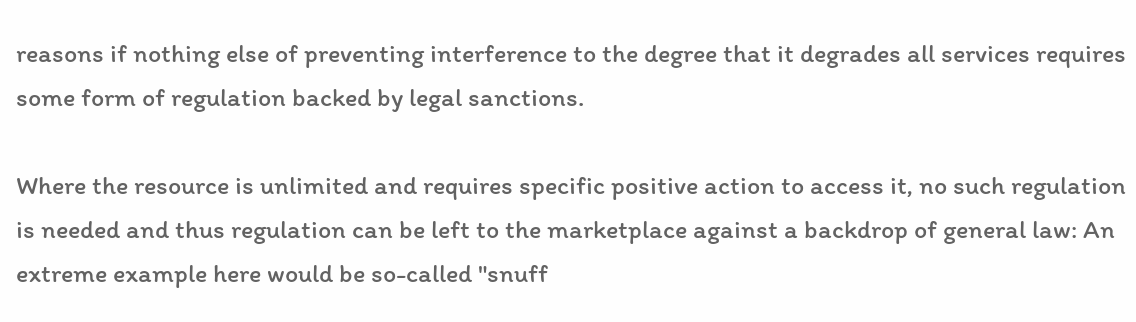reasons if nothing else of preventing interference to the degree that it degrades all services requires some form of regulation backed by legal sanctions.

Where the resource is unlimited and requires specific positive action to access it, no such regulation is needed and thus regulation can be left to the marketplace against a backdrop of general law: An extreme example here would be so-called "snuff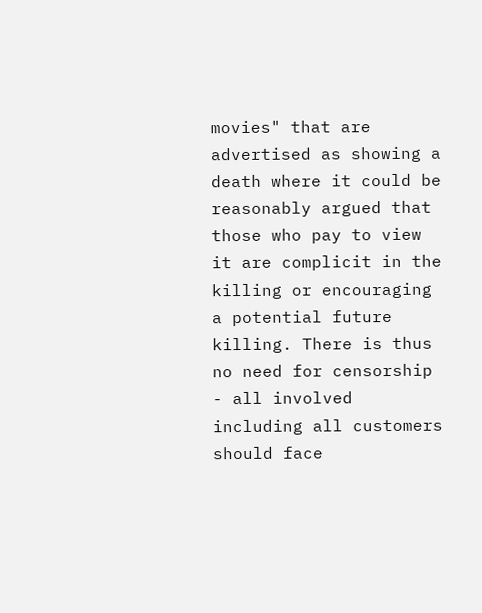movies" that are advertised as showing a death where it could be reasonably argued that those who pay to view it are complicit in the killing or encouraging a potential future killing. There is thus no need for censorship - all involved including all customers should face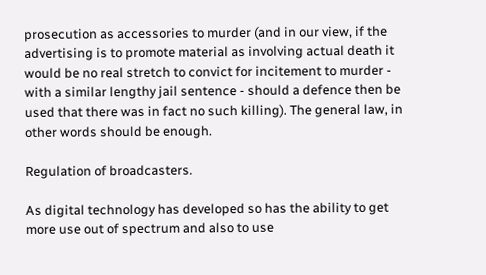prosecution as accessories to murder (and in our view, if the advertising is to promote material as involving actual death it would be no real stretch to convict for incitement to murder - with a similar lengthy jail sentence - should a defence then be used that there was in fact no such killing). The general law, in other words should be enough.

Regulation of broadcasters.

As digital technology has developed so has the ability to get more use out of spectrum and also to use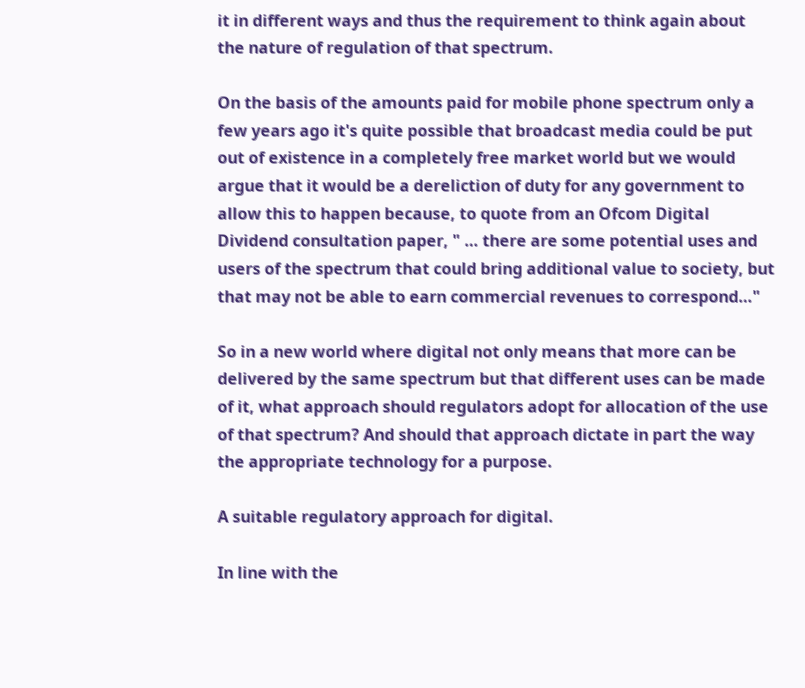it in different ways and thus the requirement to think again about the nature of regulation of that spectrum.

On the basis of the amounts paid for mobile phone spectrum only a few years ago it's quite possible that broadcast media could be put out of existence in a completely free market world but we would argue that it would be a dereliction of duty for any government to allow this to happen because, to quote from an Ofcom Digital Dividend consultation paper, " … there are some potential uses and users of the spectrum that could bring additional value to society, but that may not be able to earn commercial revenues to correspond…"

So in a new world where digital not only means that more can be delivered by the same spectrum but that different uses can be made of it, what approach should regulators adopt for allocation of the use of that spectrum? And should that approach dictate in part the way the appropriate technology for a purpose.

A suitable regulatory approach for digital.

In line with the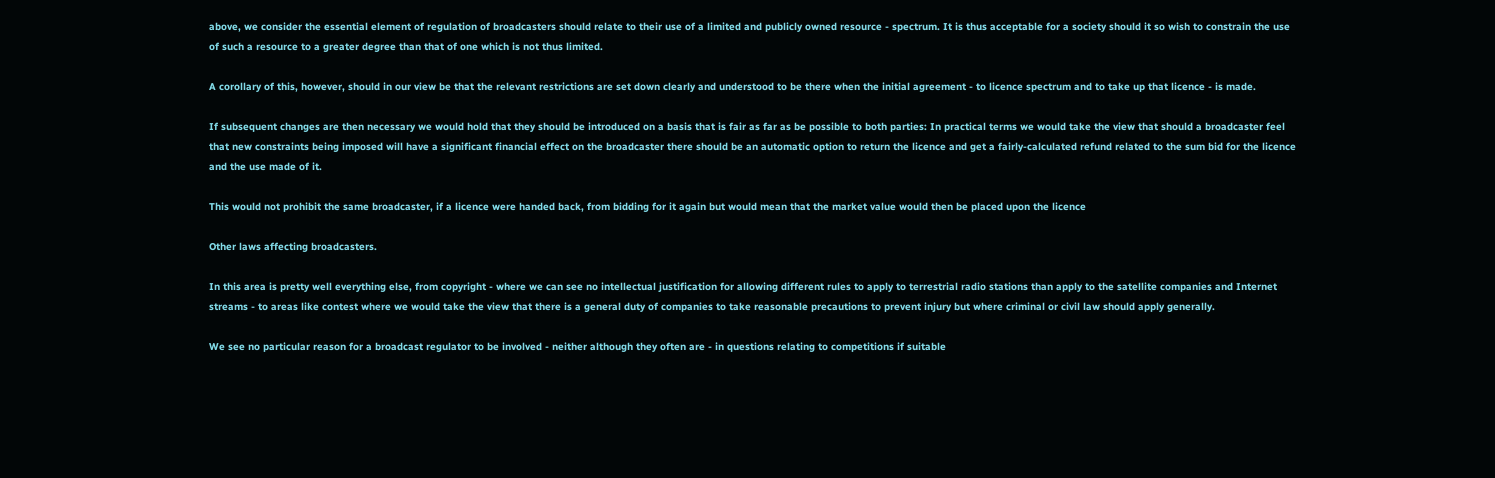above, we consider the essential element of regulation of broadcasters should relate to their use of a limited and publicly owned resource - spectrum. It is thus acceptable for a society should it so wish to constrain the use of such a resource to a greater degree than that of one which is not thus limited.

A corollary of this, however, should in our view be that the relevant restrictions are set down clearly and understood to be there when the initial agreement - to licence spectrum and to take up that licence - is made.

If subsequent changes are then necessary we would hold that they should be introduced on a basis that is fair as far as be possible to both parties: In practical terms we would take the view that should a broadcaster feel that new constraints being imposed will have a significant financial effect on the broadcaster there should be an automatic option to return the licence and get a fairly-calculated refund related to the sum bid for the licence and the use made of it.

This would not prohibit the same broadcaster, if a licence were handed back, from bidding for it again but would mean that the market value would then be placed upon the licence

Other laws affecting broadcasters.

In this area is pretty well everything else, from copyright - where we can see no intellectual justification for allowing different rules to apply to terrestrial radio stations than apply to the satellite companies and Internet streams - to areas like contest where we would take the view that there is a general duty of companies to take reasonable precautions to prevent injury but where criminal or civil law should apply generally.

We see no particular reason for a broadcast regulator to be involved - neither although they often are - in questions relating to competitions if suitable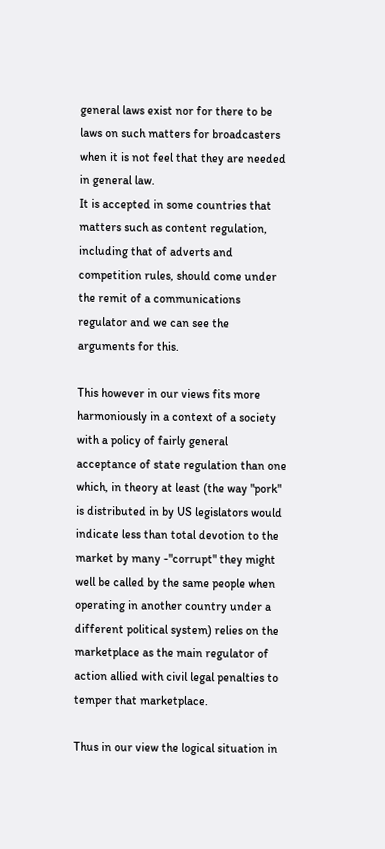general laws exist nor for there to be laws on such matters for broadcasters when it is not feel that they are needed in general law.
It is accepted in some countries that matters such as content regulation, including that of adverts and competition rules, should come under the remit of a communications regulator and we can see the arguments for this.

This however in our views fits more harmoniously in a context of a society with a policy of fairly general acceptance of state regulation than one which, in theory at least (the way "pork" is distributed in by US legislators would indicate less than total devotion to the market by many -"corrupt" they might well be called by the same people when operating in another country under a different political system) relies on the marketplace as the main regulator of action allied with civil legal penalties to temper that marketplace.

Thus in our view the logical situation in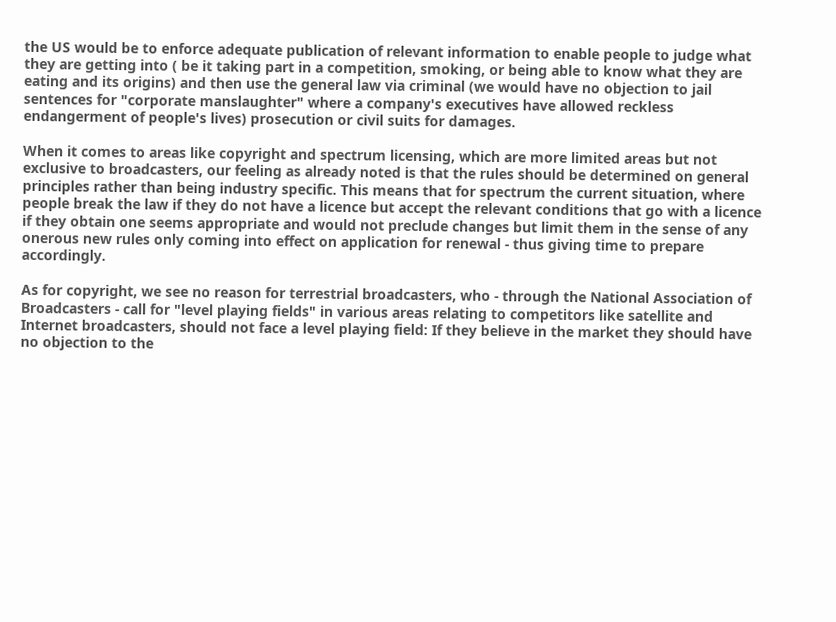the US would be to enforce adequate publication of relevant information to enable people to judge what they are getting into ( be it taking part in a competition, smoking, or being able to know what they are eating and its origins) and then use the general law via criminal (we would have no objection to jail sentences for "corporate manslaughter" where a company's executives have allowed reckless endangerment of people's lives) prosecution or civil suits for damages.

When it comes to areas like copyright and spectrum licensing, which are more limited areas but not exclusive to broadcasters, our feeling as already noted is that the rules should be determined on general principles rather than being industry specific. This means that for spectrum the current situation, where people break the law if they do not have a licence but accept the relevant conditions that go with a licence if they obtain one seems appropriate and would not preclude changes but limit them in the sense of any onerous new rules only coming into effect on application for renewal - thus giving time to prepare accordingly.

As for copyright, we see no reason for terrestrial broadcasters, who - through the National Association of Broadcasters - call for "level playing fields" in various areas relating to competitors like satellite and Internet broadcasters, should not face a level playing field: If they believe in the market they should have no objection to the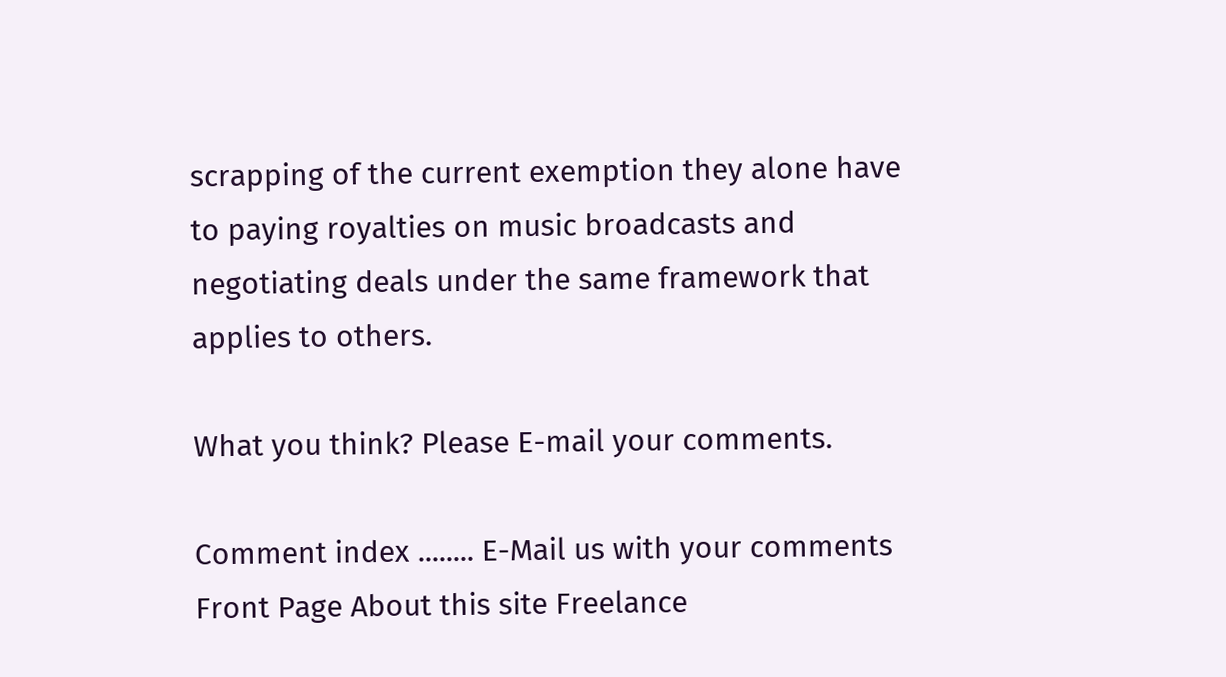scrapping of the current exemption they alone have to paying royalties on music broadcasts and negotiating deals under the same framework that applies to others.

What you think? Please E-mail your comments.

Comment index ........ E-Mail us with your comments
Front Page About this site Freelance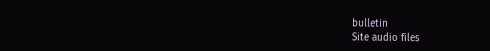bulletin
Site audio files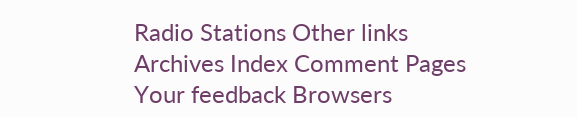Radio Stations Other links Archives Index Comment Pages Your feedback Browsers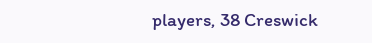players, 38 Creswick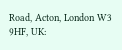Road, Acton, London W3 9HF, UK: